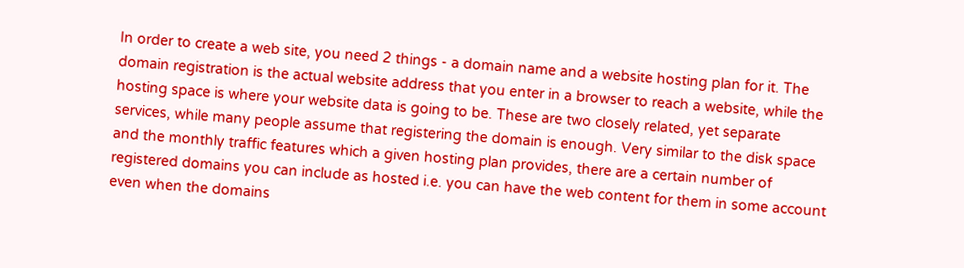In order to create a web site, you need 2 things - a domain name and a website hosting plan for it. The domain registration is the actual website address that you enter in a browser to reach a website, while the hosting space is where your website data is going to be. These are two closely related, yet separate services, while many people assume that registering the domain is enough. Very similar to the disk space and the monthly traffic features which a given hosting plan provides, there are a certain number of registered domains you can include as hosted i.e. you can have the web content for them in some account even when the domains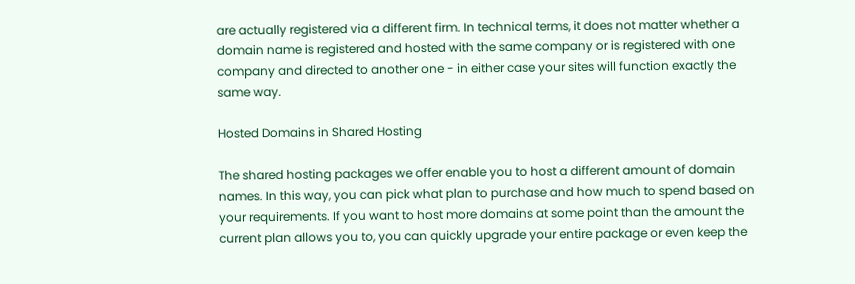are actually registered via a different firm. In technical terms, it does not matter whether a domain name is registered and hosted with the same company or is registered with one company and directed to another one - in either case your sites will function exactly the same way.

Hosted Domains in Shared Hosting

The shared hosting packages we offer enable you to host a different amount of domain names. In this way, you can pick what plan to purchase and how much to spend based on your requirements. If you want to host more domains at some point than the amount the current plan allows you to, you can quickly upgrade your entire package or even keep the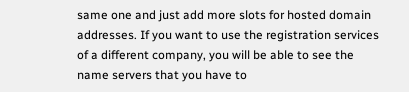same one and just add more slots for hosted domain addresses. If you want to use the registration services of a different company, you will be able to see the name servers that you have to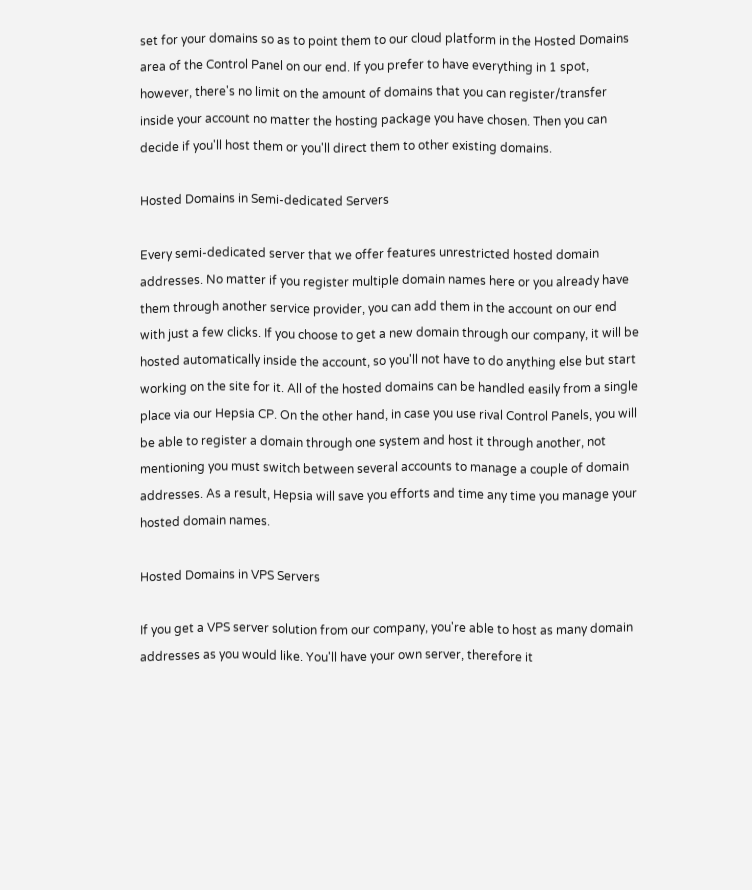set for your domains so as to point them to our cloud platform in the Hosted Domains area of the Control Panel on our end. If you prefer to have everything in 1 spot, however, there's no limit on the amount of domains that you can register/transfer inside your account no matter the hosting package you have chosen. Then you can decide if you'll host them or you'll direct them to other existing domains.

Hosted Domains in Semi-dedicated Servers

Every semi-dedicated server that we offer features unrestricted hosted domain addresses. No matter if you register multiple domain names here or you already have them through another service provider, you can add them in the account on our end with just a few clicks. If you choose to get a new domain through our company, it will be hosted automatically inside the account, so you'll not have to do anything else but start working on the site for it. All of the hosted domains can be handled easily from a single place via our Hepsia CP. On the other hand, in case you use rival Control Panels, you will be able to register a domain through one system and host it through another, not mentioning you must switch between several accounts to manage a couple of domain addresses. As a result, Hepsia will save you efforts and time any time you manage your hosted domain names.

Hosted Domains in VPS Servers

If you get a VPS server solution from our company, you're able to host as many domain addresses as you would like. You'll have your own server, therefore it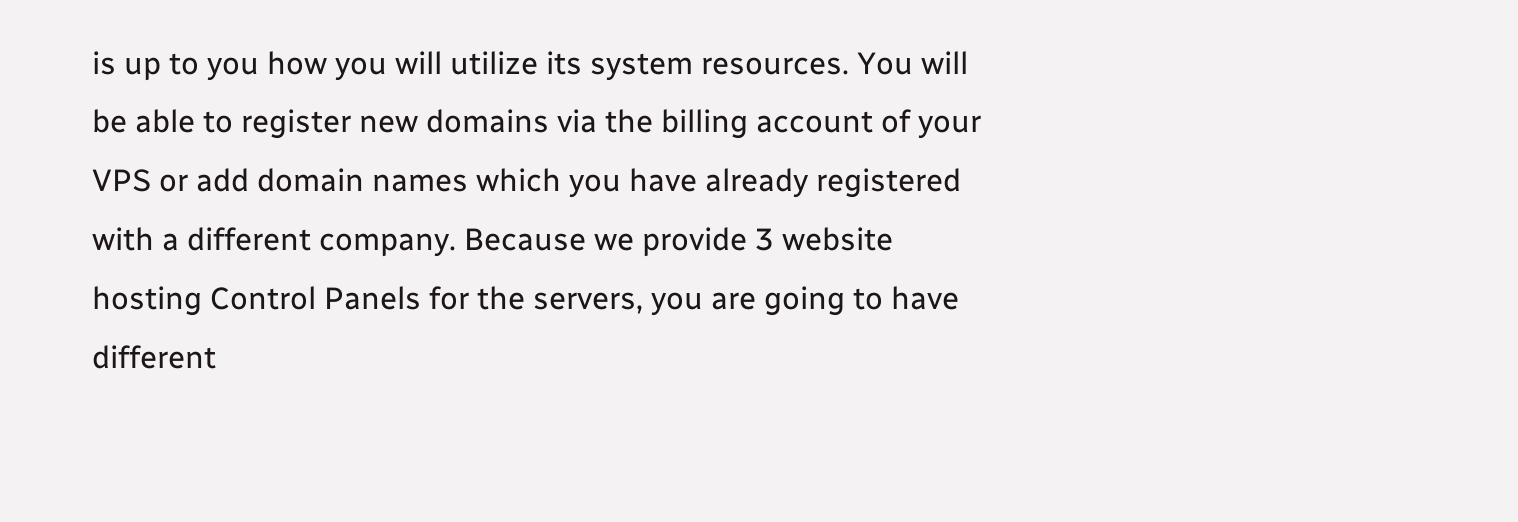is up to you how you will utilize its system resources. You will be able to register new domains via the billing account of your VPS or add domain names which you have already registered with a different company. Because we provide 3 website hosting Control Panels for the servers, you are going to have different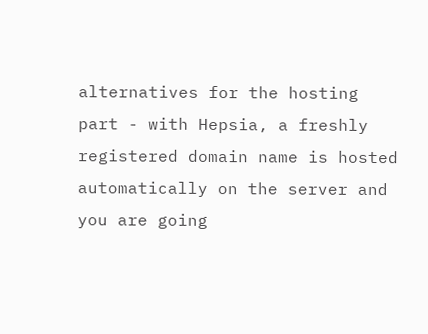alternatives for the hosting part - with Hepsia, a freshly registered domain name is hosted automatically on the server and you are going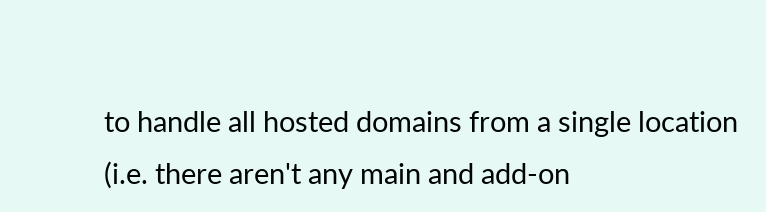to handle all hosted domains from a single location (i.e. there aren't any main and add-on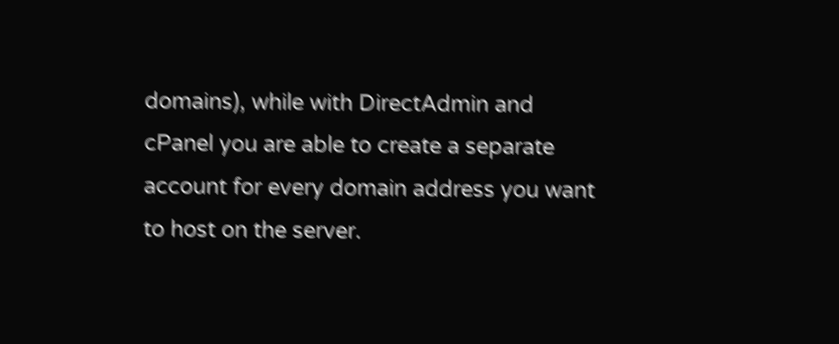domains), while with DirectAdmin and cPanel you are able to create a separate account for every domain address you want to host on the server.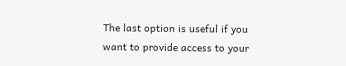The last option is useful if you want to provide access to your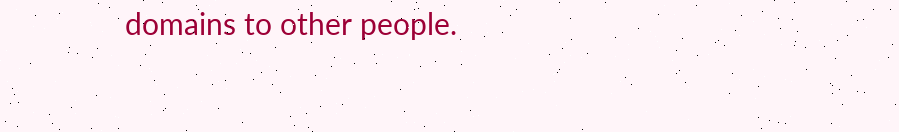domains to other people.